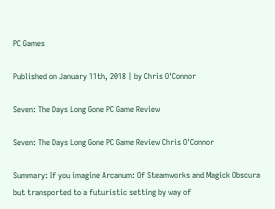PC Games

Published on January 11th, 2018 | by Chris O'Connor

Seven: The Days Long Gone PC Game Review

Seven: The Days Long Gone PC Game Review Chris O'Connor

Summary: If you imagine Arcanum: Of Steamworks and Magick Obscura but transported to a futuristic setting by way of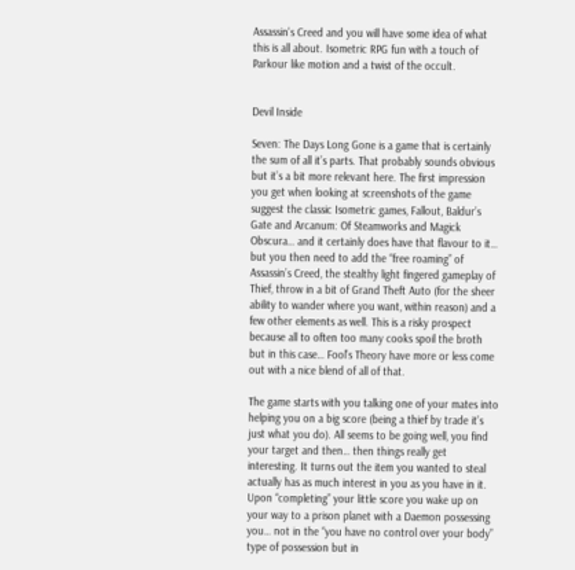Assassin's Creed and you will have some idea of what this is all about. Isometric RPG fun with a touch of Parkour like motion and a twist of the occult.


Devil Inside

Seven: The Days Long Gone is a game that is certainly the sum of all it’s parts. That probably sounds obvious but it’s a bit more relevant here. The first impression you get when looking at screenshots of the game suggest the classic Isometric games, Fallout, Baldur’s Gate and Arcanum: Of Steamworks and Magick Obscura… and it certainly does have that flavour to it… but you then need to add the “free roaming” of Assassin’s Creed, the stealthy light fingered gameplay of Thief, throw in a bit of Grand Theft Auto (for the sheer ability to wander where you want, within reason) and a few other elements as well. This is a risky prospect because all to often too many cooks spoil the broth but in this case… Fool’s Theory have more or less come out with a nice blend of all of that.

The game starts with you talking one of your mates into helping you on a big score (being a thief by trade it’s just what you do). All seems to be going well, you find your target and then… then things really get interesting. It turns out the item you wanted to steal actually has as much interest in you as you have in it. Upon “completing” your little score you wake up on your way to a prison planet with a Daemon possessing you… not in the “you have no control over your body” type of possession but in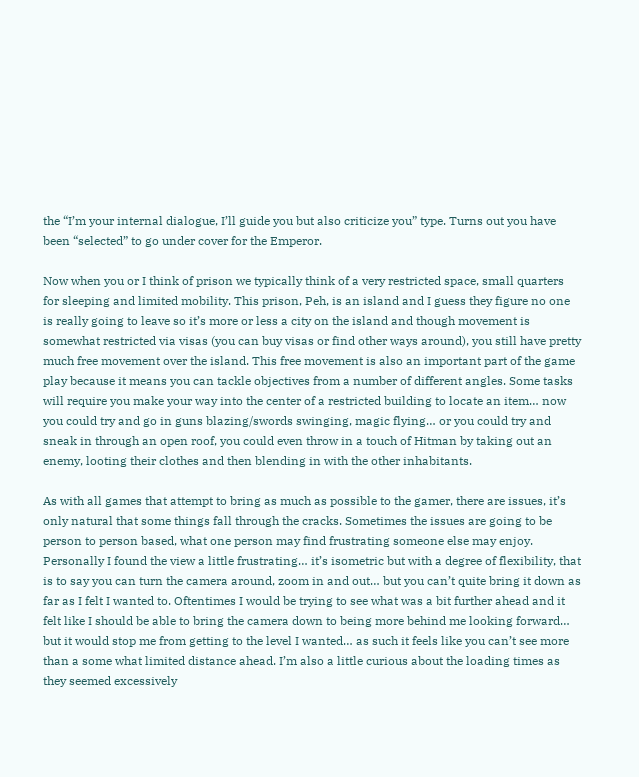the “I’m your internal dialogue, I’ll guide you but also criticize you” type. Turns out you have been “selected” to go under cover for the Emperor.

Now when you or I think of prison we typically think of a very restricted space, small quarters for sleeping and limited mobility. This prison, Peh, is an island and I guess they figure no one is really going to leave so it’s more or less a city on the island and though movement is somewhat restricted via visas (you can buy visas or find other ways around), you still have pretty much free movement over the island. This free movement is also an important part of the game play because it means you can tackle objectives from a number of different angles. Some tasks will require you make your way into the center of a restricted building to locate an item… now you could try and go in guns blazing/swords swinging, magic flying… or you could try and sneak in through an open roof, you could even throw in a touch of Hitman by taking out an enemy, looting their clothes and then blending in with the other inhabitants.

As with all games that attempt to bring as much as possible to the gamer, there are issues, it’s only natural that some things fall through the cracks. Sometimes the issues are going to be person to person based, what one person may find frustrating someone else may enjoy. Personally I found the view a little frustrating… it’s isometric but with a degree of flexibility, that is to say you can turn the camera around, zoom in and out… but you can’t quite bring it down as far as I felt I wanted to. Oftentimes I would be trying to see what was a bit further ahead and it felt like I should be able to bring the camera down to being more behind me looking forward… but it would stop me from getting to the level I wanted… as such it feels like you can’t see more than a some what limited distance ahead. I’m also a little curious about the loading times as they seemed excessively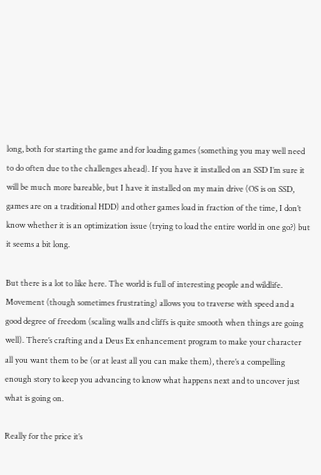long, both for starting the game and for loading games (something you may well need to do often due to the challenges ahead). If you have it installed on an SSD I’m sure it will be much more bareable, but I have it installed on my main drive (OS is on SSD, games are on a traditional HDD) and other games load in fraction of the time, I don’t know whether it is an optimization issue (trying to load the entire world in one go?) but it seems a bit long.

But there is a lot to like here. The world is full of interesting people and wildlife. Movement (though sometimes frustrating) allows you to traverse with speed and a good degree of freedom (scaling walls and cliffs is quite smooth when things are going well). There’s crafting and a Deus Ex enhancement program to make your character all you want them to be (or at least all you can make them), there’s a compelling enough story to keep you advancing to know what happens next and to uncover just what is going on.

Really for the price it’s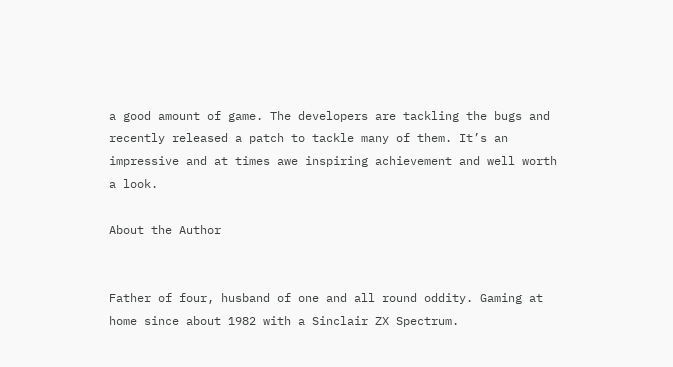a good amount of game. The developers are tackling the bugs and recently released a patch to tackle many of them. It’s an impressive and at times awe inspiring achievement and well worth a look.

About the Author


Father of four, husband of one and all round oddity. Gaming at home since about 1982 with a Sinclair ZX Spectrum.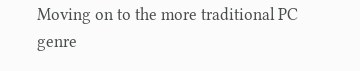Moving on to the more traditional PC genre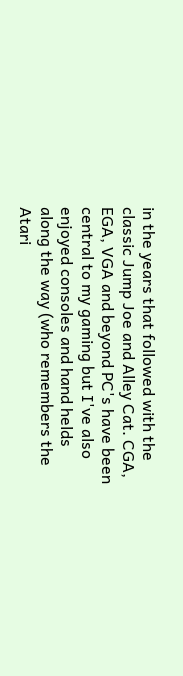in the years that followed with the classic Jump Joe and Alley Cat. CGA, EGA, VGA and beyond PC's have been central to my gaming but I've also enjoyed consoles and hand helds along the way (who remembers the Atari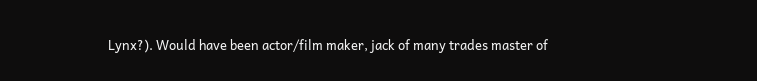Lynx?). Would have been actor/film maker, jack of many trades master of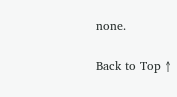none.

Back to Top ↑